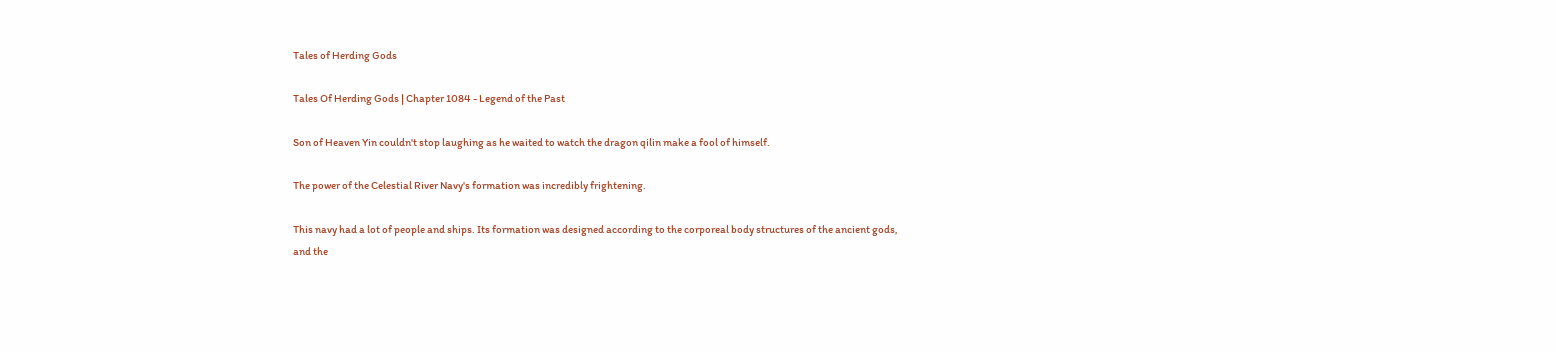Tales of Herding Gods

Tales Of Herding Gods | Chapter 1084 - Legend of the Past

Son of Heaven Yin couldn't stop laughing as he waited to watch the dragon qilin make a fool of himself.

The power of the Celestial River Navy's formation was incredibly frightening.

This navy had a lot of people and ships. Its formation was designed according to the corporeal body structures of the ancient gods, and the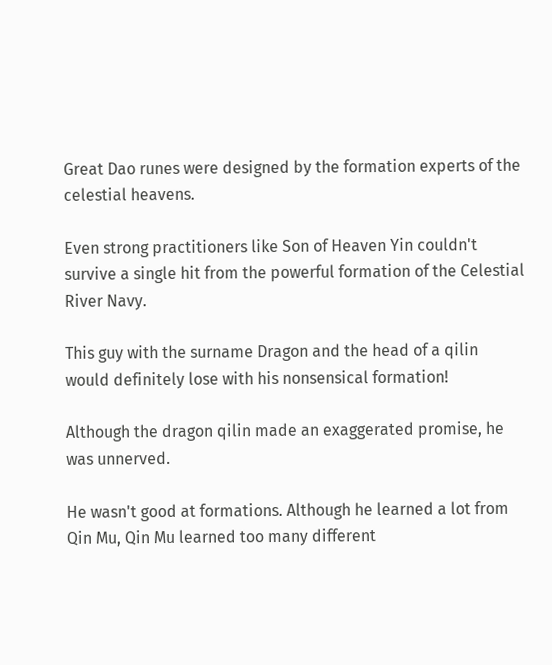Great Dao runes were designed by the formation experts of the celestial heavens.

Even strong practitioners like Son of Heaven Yin couldn't survive a single hit from the powerful formation of the Celestial River Navy.

This guy with the surname Dragon and the head of a qilin would definitely lose with his nonsensical formation!

Although the dragon qilin made an exaggerated promise, he was unnerved.

He wasn't good at formations. Although he learned a lot from Qin Mu, Qin Mu learned too many different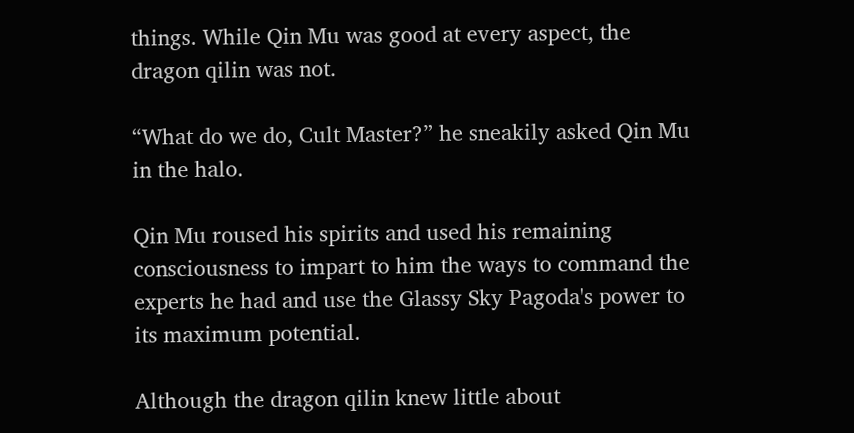things. While Qin Mu was good at every aspect, the dragon qilin was not.

“What do we do, Cult Master?” he sneakily asked Qin Mu in the halo.

Qin Mu roused his spirits and used his remaining consciousness to impart to him the ways to command the experts he had and use the Glassy Sky Pagoda's power to its maximum potential.

Although the dragon qilin knew little about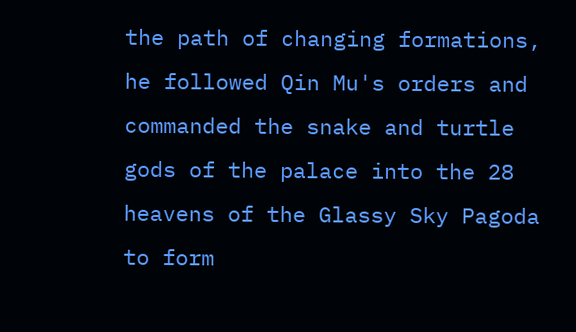the path of changing formations, he followed Qin Mu's orders and commanded the snake and turtle gods of the palace into the 28 heavens of the Glassy Sky Pagoda to form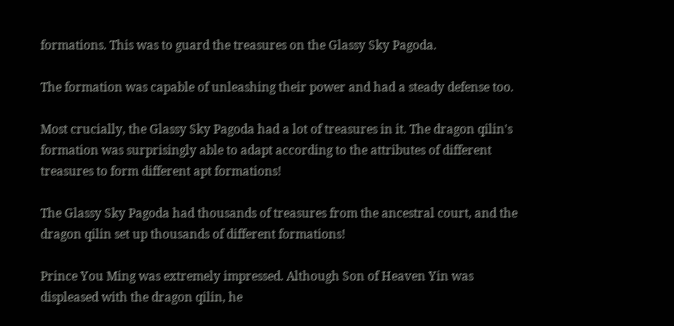formations. This was to guard the treasures on the Glassy Sky Pagoda.

The formation was capable of unleashing their power and had a steady defense too.

Most crucially, the Glassy Sky Pagoda had a lot of treasures in it. The dragon qilin's formation was surprisingly able to adapt according to the attributes of different treasures to form different apt formations!

The Glassy Sky Pagoda had thousands of treasures from the ancestral court, and the dragon qilin set up thousands of different formations!

Prince You Ming was extremely impressed. Although Son of Heaven Yin was displeased with the dragon qilin, he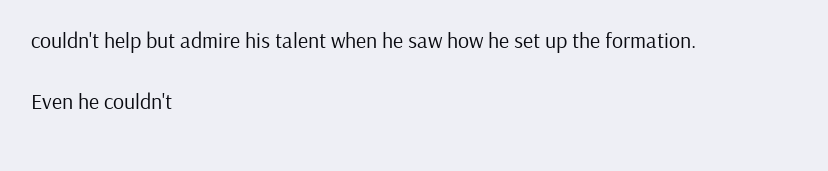couldn't help but admire his talent when he saw how he set up the formation.

Even he couldn't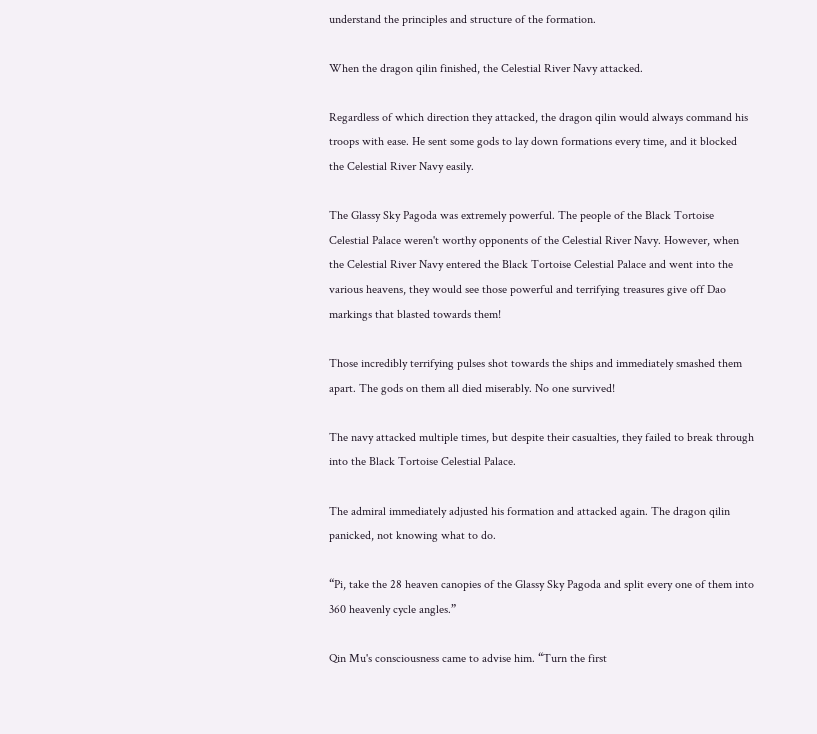understand the principles and structure of the formation.

When the dragon qilin finished, the Celestial River Navy attacked.

Regardless of which direction they attacked, the dragon qilin would always command his troops with ease. He sent some gods to lay down formations every time, and it blocked the Celestial River Navy easily.

The Glassy Sky Pagoda was extremely powerful. The people of the Black Tortoise Celestial Palace weren't worthy opponents of the Celestial River Navy. However, when the Celestial River Navy entered the Black Tortoise Celestial Palace and went into the various heavens, they would see those powerful and terrifying treasures give off Dao markings that blasted towards them!

Those incredibly terrifying pulses shot towards the ships and immediately smashed them apart. The gods on them all died miserably. No one survived!

The navy attacked multiple times, but despite their casualties, they failed to break through into the Black Tortoise Celestial Palace.

The admiral immediately adjusted his formation and attacked again. The dragon qilin panicked, not knowing what to do.

“Pi, take the 28 heaven canopies of the Glassy Sky Pagoda and split every one of them into 360 heavenly cycle angles.”

Qin Mu's consciousness came to advise him. “Turn the first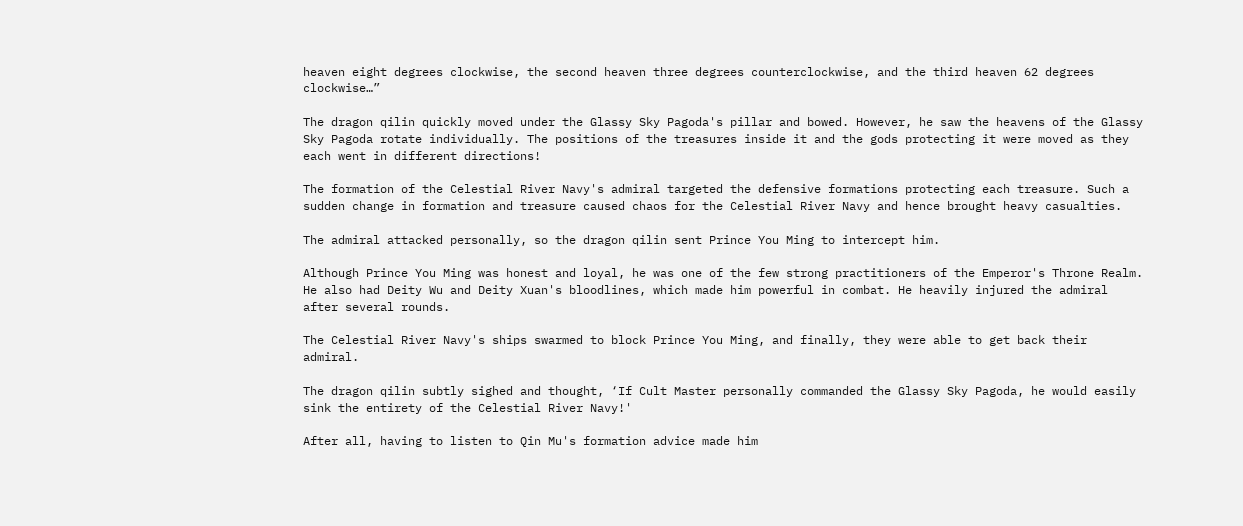heaven eight degrees clockwise, the second heaven three degrees counterclockwise, and the third heaven 62 degrees clockwise…”

The dragon qilin quickly moved under the Glassy Sky Pagoda's pillar and bowed. However, he saw the heavens of the Glassy Sky Pagoda rotate individually. The positions of the treasures inside it and the gods protecting it were moved as they each went in different directions!

The formation of the Celestial River Navy's admiral targeted the defensive formations protecting each treasure. Such a sudden change in formation and treasure caused chaos for the Celestial River Navy and hence brought heavy casualties.

The admiral attacked personally, so the dragon qilin sent Prince You Ming to intercept him.

Although Prince You Ming was honest and loyal, he was one of the few strong practitioners of the Emperor's Throne Realm. He also had Deity Wu and Deity Xuan's bloodlines, which made him powerful in combat. He heavily injured the admiral after several rounds.

The Celestial River Navy's ships swarmed to block Prince You Ming, and finally, they were able to get back their admiral.

The dragon qilin subtly sighed and thought, ‘If Cult Master personally commanded the Glassy Sky Pagoda, he would easily sink the entirety of the Celestial River Navy!'

After all, having to listen to Qin Mu's formation advice made him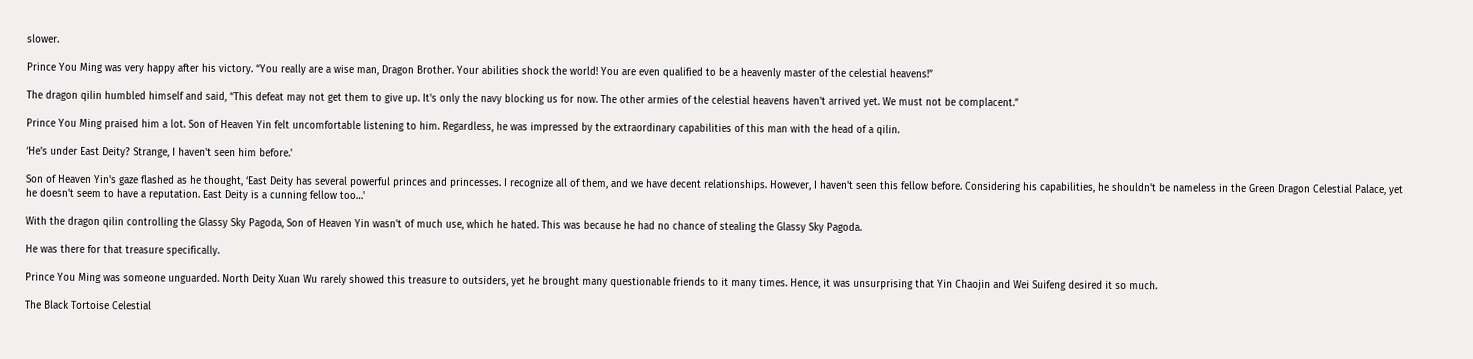slower.

Prince You Ming was very happy after his victory. “You really are a wise man, Dragon Brother. Your abilities shock the world! You are even qualified to be a heavenly master of the celestial heavens!”

The dragon qilin humbled himself and said, “This defeat may not get them to give up. It's only the navy blocking us for now. The other armies of the celestial heavens haven't arrived yet. We must not be complacent.”

Prince You Ming praised him a lot. Son of Heaven Yin felt uncomfortable listening to him. Regardless, he was impressed by the extraordinary capabilities of this man with the head of a qilin.

‘He's under East Deity? Strange, I haven't seen him before.'

Son of Heaven Yin's gaze flashed as he thought, ‘East Deity has several powerful princes and princesses. I recognize all of them, and we have decent relationships. However, I haven't seen this fellow before. Considering his capabilities, he shouldn't be nameless in the Green Dragon Celestial Palace, yet he doesn't seem to have a reputation. East Deity is a cunning fellow too…'

With the dragon qilin controlling the Glassy Sky Pagoda, Son of Heaven Yin wasn't of much use, which he hated. This was because he had no chance of stealing the Glassy Sky Pagoda.

He was there for that treasure specifically.

Prince You Ming was someone unguarded. North Deity Xuan Wu rarely showed this treasure to outsiders, yet he brought many questionable friends to it many times. Hence, it was unsurprising that Yin Chaojin and Wei Suifeng desired it so much.

The Black Tortoise Celestial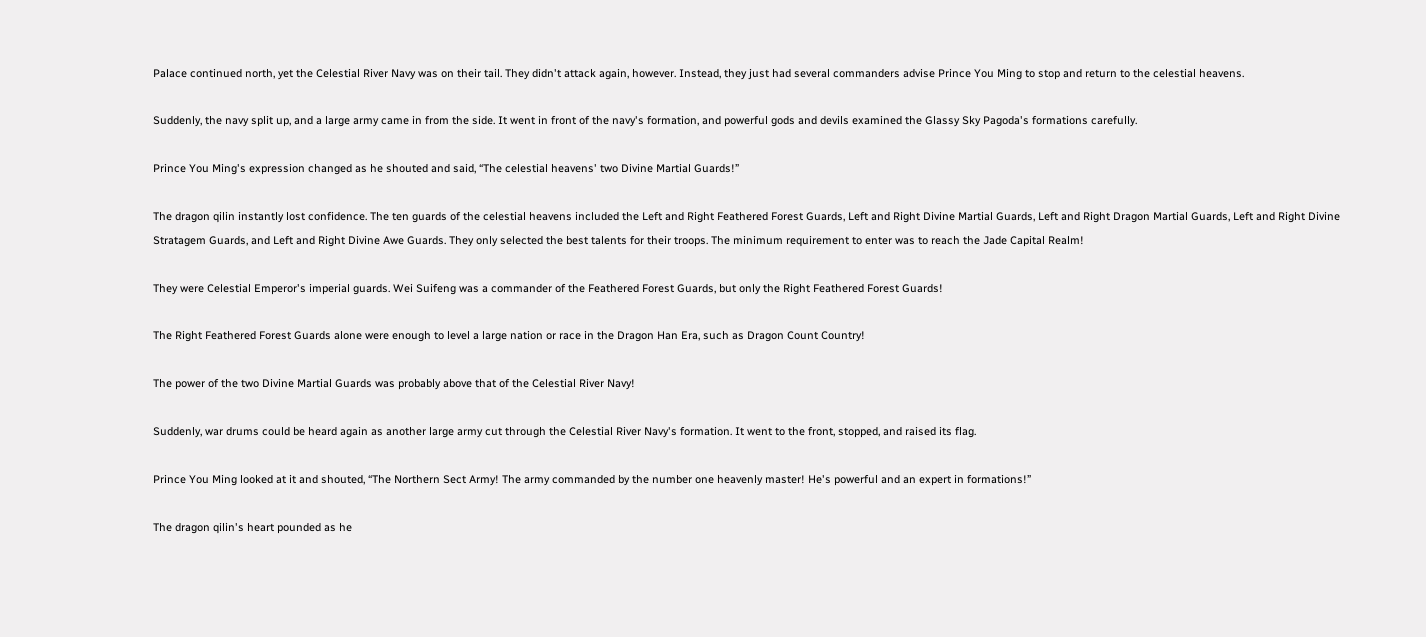Palace continued north, yet the Celestial River Navy was on their tail. They didn't attack again, however. Instead, they just had several commanders advise Prince You Ming to stop and return to the celestial heavens.

Suddenly, the navy split up, and a large army came in from the side. It went in front of the navy's formation, and powerful gods and devils examined the Glassy Sky Pagoda's formations carefully.

Prince You Ming's expression changed as he shouted and said, “The celestial heavens' two Divine Martial Guards!”

The dragon qilin instantly lost confidence. The ten guards of the celestial heavens included the Left and Right Feathered Forest Guards, Left and Right Divine Martial Guards, Left and Right Dragon Martial Guards, Left and Right Divine Stratagem Guards, and Left and Right Divine Awe Guards. They only selected the best talents for their troops. The minimum requirement to enter was to reach the Jade Capital Realm!

They were Celestial Emperor's imperial guards. Wei Suifeng was a commander of the Feathered Forest Guards, but only the Right Feathered Forest Guards!

The Right Feathered Forest Guards alone were enough to level a large nation or race in the Dragon Han Era, such as Dragon Count Country!

The power of the two Divine Martial Guards was probably above that of the Celestial River Navy!

Suddenly, war drums could be heard again as another large army cut through the Celestial River Navy's formation. It went to the front, stopped, and raised its flag.

Prince You Ming looked at it and shouted, “The Northern Sect Army! The army commanded by the number one heavenly master! He's powerful and an expert in formations!”

The dragon qilin's heart pounded as he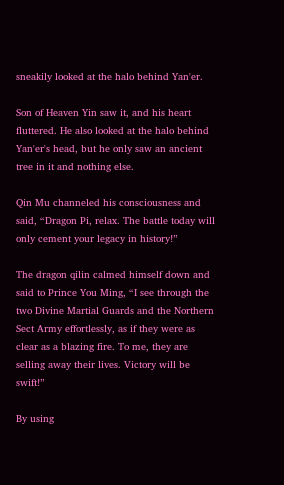sneakily looked at the halo behind Yan'er.

Son of Heaven Yin saw it, and his heart fluttered. He also looked at the halo behind Yan'er's head, but he only saw an ancient tree in it and nothing else.

Qin Mu channeled his consciousness and said, “Dragon Pi, relax. The battle today will only cement your legacy in history!”

The dragon qilin calmed himself down and said to Prince You Ming, “I see through the two Divine Martial Guards and the Northern Sect Army effortlessly, as if they were as clear as a blazing fire. To me, they are selling away their lives. Victory will be swift!”

By using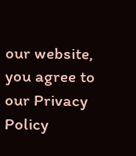our website, you agree to our Privacy Policy